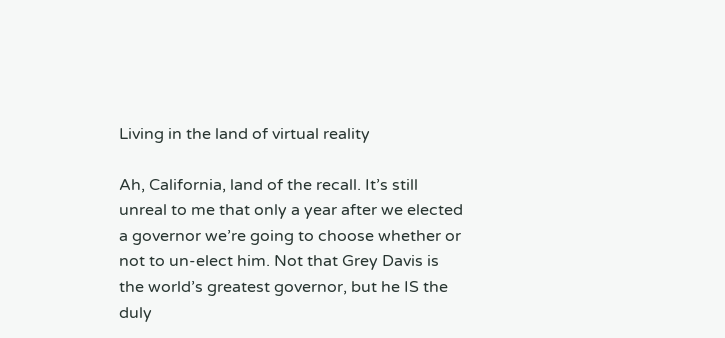Living in the land of virtual reality

Ah, California, land of the recall. It’s still unreal to me that only a year after we elected a governor we’re going to choose whether or not to un-elect him. Not that Grey Davis is the world’s greatest governor, but he IS the duly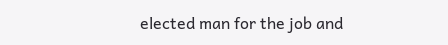elected man for the job and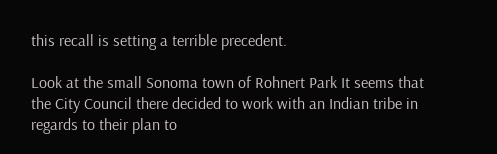this recall is setting a terrible precedent.

Look at the small Sonoma town of Rohnert Park It seems that the City Council there decided to work with an Indian tribe in regards to their plan to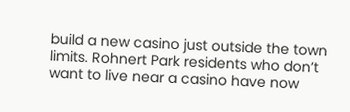build a new casino just outside the town limits. Rohnert Park residents who don’t want to live near a casino have now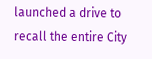launched a drive to recall the entire City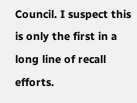Council. I suspect this is only the first in a long line of recall efforts.